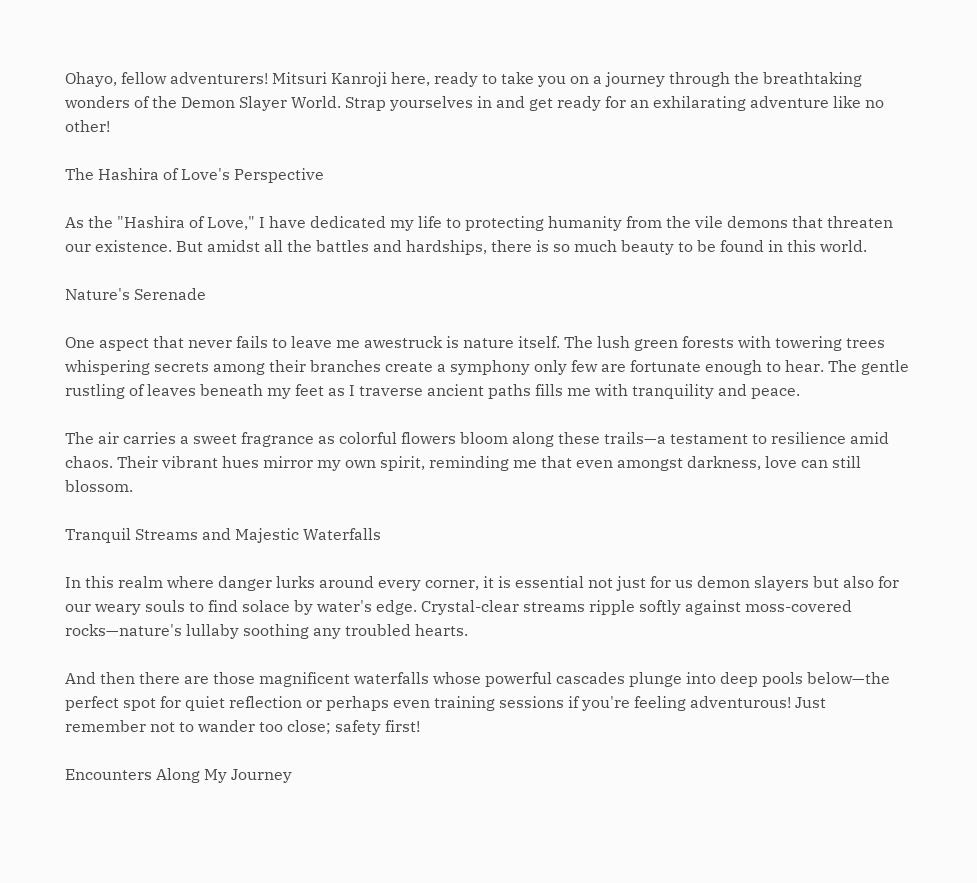Ohayo, fellow adventurers! Mitsuri Kanroji here, ready to take you on a journey through the breathtaking wonders of the Demon Slayer World. Strap yourselves in and get ready for an exhilarating adventure like no other!

The Hashira of Love's Perspective

As the "Hashira of Love," I have dedicated my life to protecting humanity from the vile demons that threaten our existence. But amidst all the battles and hardships, there is so much beauty to be found in this world.

Nature's Serenade

One aspect that never fails to leave me awestruck is nature itself. The lush green forests with towering trees whispering secrets among their branches create a symphony only few are fortunate enough to hear. The gentle rustling of leaves beneath my feet as I traverse ancient paths fills me with tranquility and peace.

The air carries a sweet fragrance as colorful flowers bloom along these trails—a testament to resilience amid chaos. Their vibrant hues mirror my own spirit, reminding me that even amongst darkness, love can still blossom.

Tranquil Streams and Majestic Waterfalls

In this realm where danger lurks around every corner, it is essential not just for us demon slayers but also for our weary souls to find solace by water's edge. Crystal-clear streams ripple softly against moss-covered rocks—nature's lullaby soothing any troubled hearts.

And then there are those magnificent waterfalls whose powerful cascades plunge into deep pools below—the perfect spot for quiet reflection or perhaps even training sessions if you're feeling adventurous! Just remember not to wander too close; safety first!

Encounters Along My Journey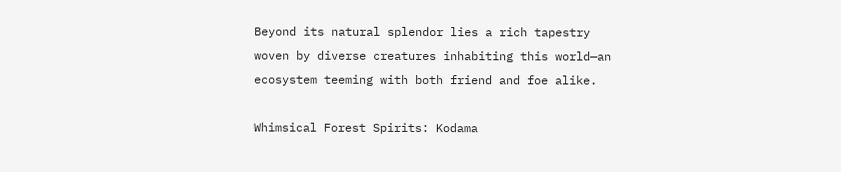Beyond its natural splendor lies a rich tapestry woven by diverse creatures inhabiting this world—an ecosystem teeming with both friend and foe alike.

Whimsical Forest Spirits: Kodama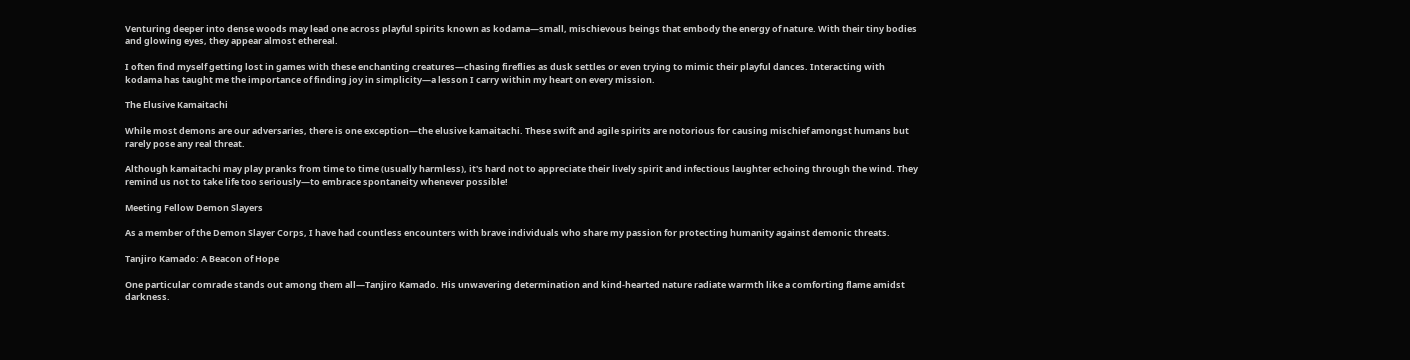Venturing deeper into dense woods may lead one across playful spirits known as kodama—small, mischievous beings that embody the energy of nature. With their tiny bodies and glowing eyes, they appear almost ethereal.

I often find myself getting lost in games with these enchanting creatures—chasing fireflies as dusk settles or even trying to mimic their playful dances. Interacting with kodama has taught me the importance of finding joy in simplicity—a lesson I carry within my heart on every mission.

The Elusive Kamaitachi

While most demons are our adversaries, there is one exception—the elusive kamaitachi. These swift and agile spirits are notorious for causing mischief amongst humans but rarely pose any real threat.

Although kamaitachi may play pranks from time to time (usually harmless), it's hard not to appreciate their lively spirit and infectious laughter echoing through the wind. They remind us not to take life too seriously—to embrace spontaneity whenever possible!

Meeting Fellow Demon Slayers

As a member of the Demon Slayer Corps, I have had countless encounters with brave individuals who share my passion for protecting humanity against demonic threats.

Tanjiro Kamado: A Beacon of Hope

One particular comrade stands out among them all—Tanjiro Kamado. His unwavering determination and kind-hearted nature radiate warmth like a comforting flame amidst darkness.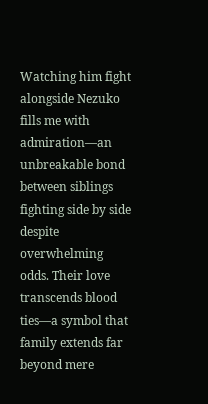Watching him fight alongside Nezuko fills me with admiration—an unbreakable bond between siblings fighting side by side despite overwhelming odds. Their love transcends blood ties—a symbol that family extends far beyond mere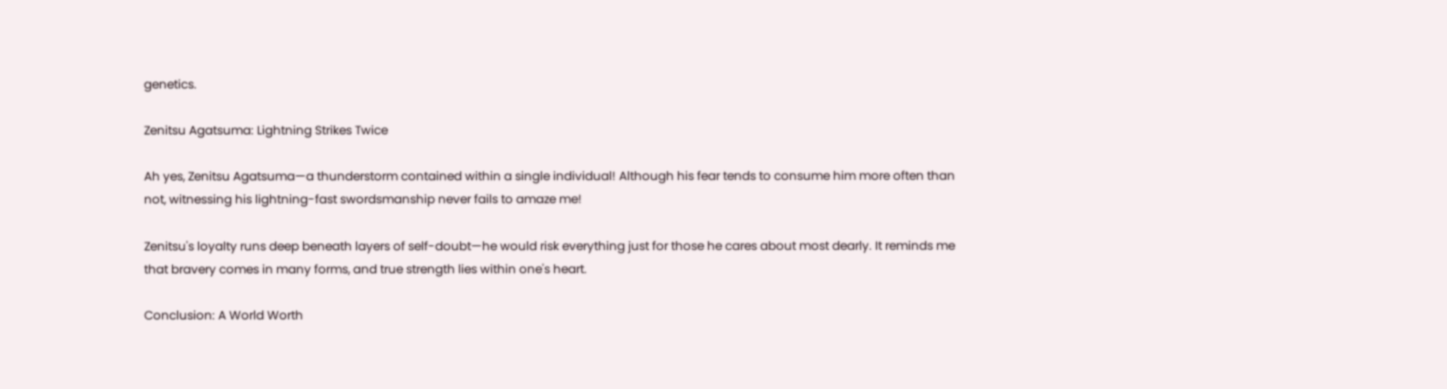genetics.

Zenitsu Agatsuma: Lightning Strikes Twice

Ah yes, Zenitsu Agatsuma—a thunderstorm contained within a single individual! Although his fear tends to consume him more often than not, witnessing his lightning-fast swordsmanship never fails to amaze me!

Zenitsu's loyalty runs deep beneath layers of self-doubt—he would risk everything just for those he cares about most dearly. It reminds me that bravery comes in many forms, and true strength lies within one's heart.

Conclusion: A World Worth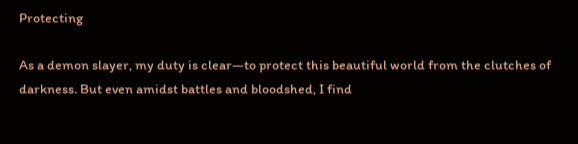Protecting

As a demon slayer, my duty is clear—to protect this beautiful world from the clutches of darkness. But even amidst battles and bloodshed, I find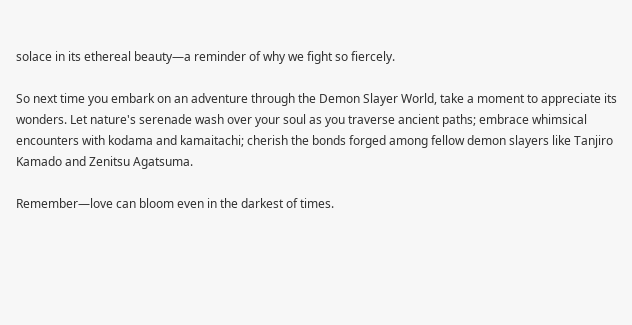solace in its ethereal beauty—a reminder of why we fight so fiercely.

So next time you embark on an adventure through the Demon Slayer World, take a moment to appreciate its wonders. Let nature's serenade wash over your soul as you traverse ancient paths; embrace whimsical encounters with kodama and kamaitachi; cherish the bonds forged among fellow demon slayers like Tanjiro Kamado and Zenitsu Agatsuma.

Remember—love can bloom even in the darkest of times.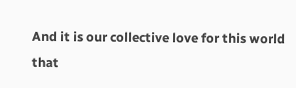And it is our collective love for this world that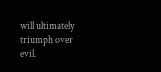will ultimately triumph over evil.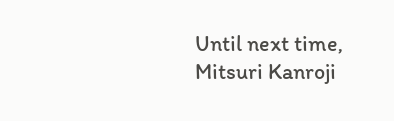Until next time, Mitsuri Kanroji